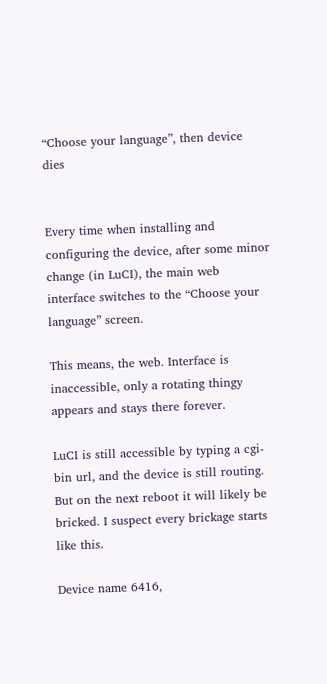“Choose your language”, then device dies


Every time when installing and configuring the device, after some minor change (in LuCI), the main web interface switches to the “Choose your language” screen.

This means, the web. Interface is inaccessible, only a rotating thingy appears and stays there forever.

LuCI is still accessible by typing a cgi-bin url, and the device is still routing. But on the next reboot it will likely be bricked. I suspect every brickage starts like this.

Device name 6416,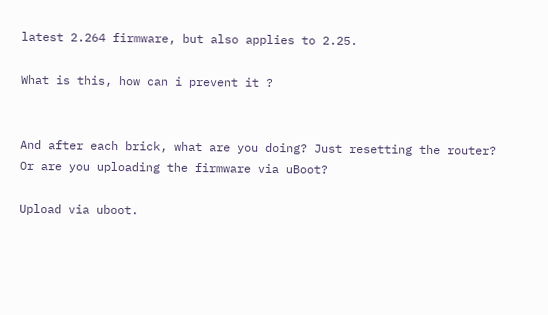latest 2.264 firmware, but also applies to 2.25.

What is this, how can i prevent it ?


And after each brick, what are you doing? Just resetting the router? Or are you uploading the firmware via uBoot?

Upload via uboot.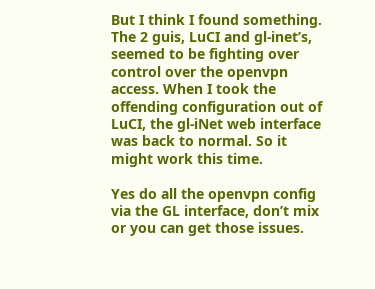But I think I found something. The 2 guis, LuCI and gl-inet’s, seemed to be fighting over control over the openvpn access. When I took the offending configuration out of LuCI, the gl-iNet web interface was back to normal. So it might work this time.

Yes do all the openvpn config via the GL interface, don’t mix or you can get those issues.